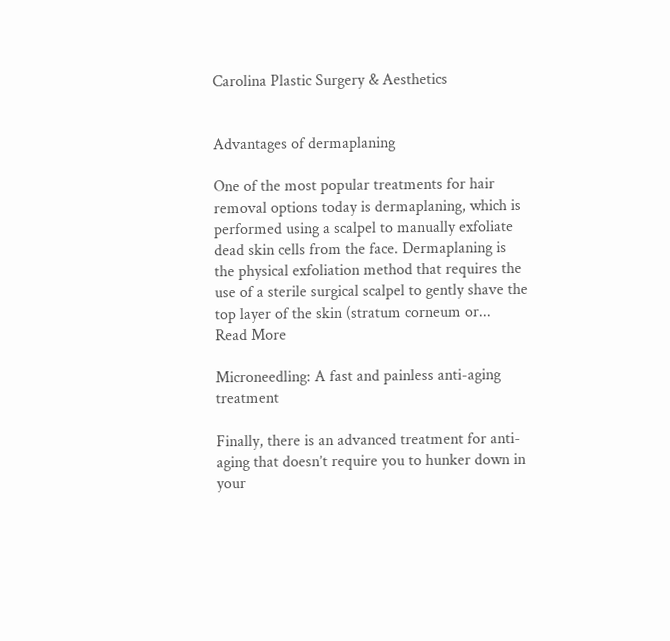Carolina Plastic Surgery & Aesthetics


Advantages of dermaplaning

One of the most popular treatments for hair removal options today is dermaplaning, which is performed using a scalpel to manually exfoliate dead skin cells from the face. Dermaplaning is the physical exfoliation method that requires the use of a sterile surgical scalpel to gently shave the top layer of the skin (stratum corneum or...
Read More

Microneedling: A fast and painless anti-aging treatment

Finally, there is an advanced treatment for anti-aging that doesn’t require you to hunker down in your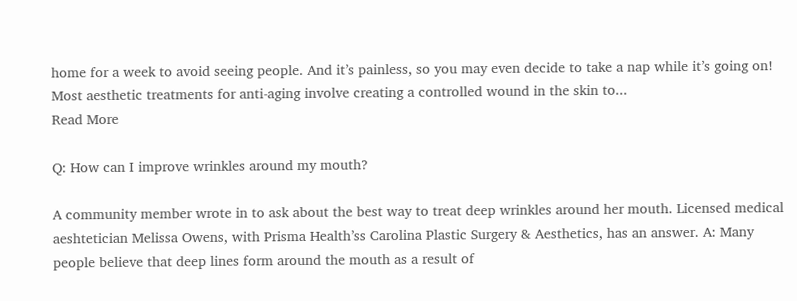home for a week to avoid seeing people. And it’s painless, so you may even decide to take a nap while it’s going on! Most aesthetic treatments for anti-aging involve creating a controlled wound in the skin to...
Read More

Q: How can I improve wrinkles around my mouth?

A community member wrote in to ask about the best way to treat deep wrinkles around her mouth. Licensed medical aeshtetician Melissa Owens, with Prisma Health’ss Carolina Plastic Surgery & Aesthetics, has an answer. A: Many people believe that deep lines form around the mouth as a result of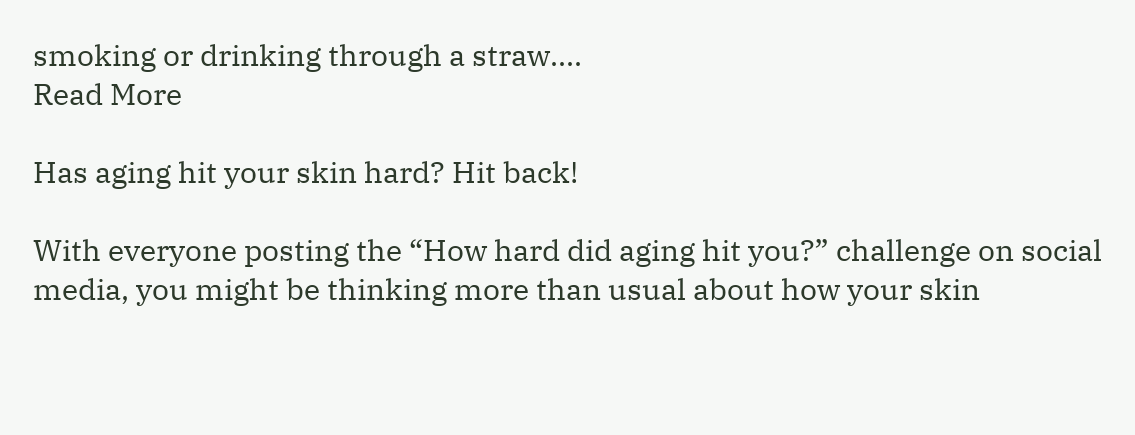smoking or drinking through a straw....
Read More

Has aging hit your skin hard? Hit back!

With everyone posting the “How hard did aging hit you?” challenge on social media, you might be thinking more than usual about how your skin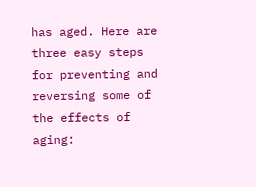has aged. Here are three easy steps for preventing and reversing some of the effects of aging: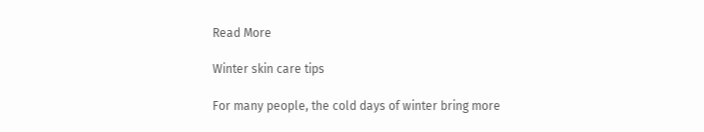Read More

Winter skin care tips

For many people, the cold days of winter bring more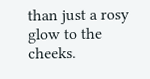than just a rosy glow to the cheeks.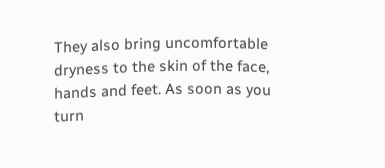They also bring uncomfortable dryness to the skin of the face, hands and feet. As soon as you turn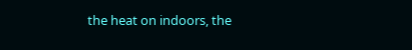the heat on indoors, the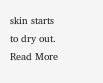skin starts to dry out.
Read More